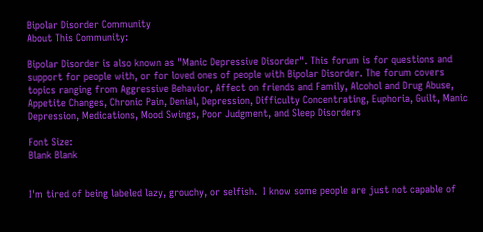Bipolar Disorder Community
About This Community:

Bipolar Disorder is also known as "Manic Depressive Disorder". This forum is for questions and support for people with, or for loved ones of people with Bipolar Disorder. The forum covers topics ranging from Aggressive Behavior, Affect on friends and Family, Alcohol and Drug Abuse, Appetite Changes, Chronic Pain, Denial, Depression, Difficulty Concentrating, Euphoria, Guilt, Manic Depression, Medications, Mood Swings, Poor Judgment, and Sleep Disorders

Font Size:
Blank Blank


I'm tired of being labeled lazy, grouchy, or selfish.  I know some people are just not capable of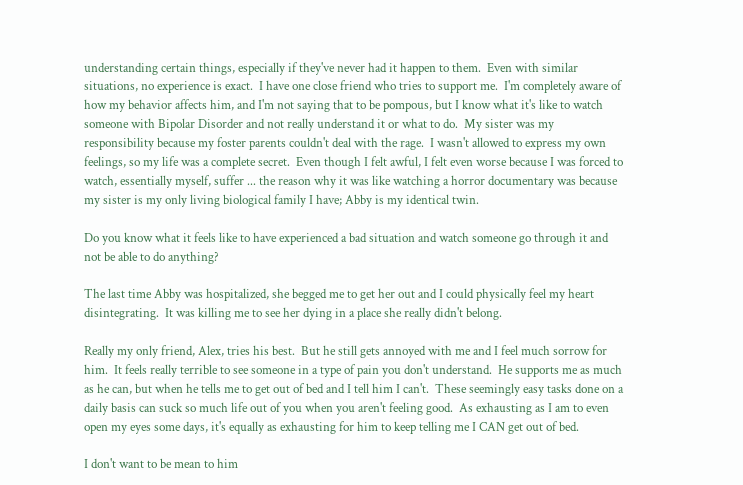understanding certain things, especially if they've never had it happen to them.  Even with similar situations, no experience is exact.  I have one close friend who tries to support me.  I'm completely aware of how my behavior affects him, and I'm not saying that to be pompous, but I know what it's like to watch someone with Bipolar Disorder and not really understand it or what to do.  My sister was my responsibility because my foster parents couldn't deal with the rage.  I wasn't allowed to express my own feelings, so my life was a complete secret.  Even though I felt awful, I felt even worse because I was forced to watch, essentially myself, suffer ... the reason why it was like watching a horror documentary was because my sister is my only living biological family I have; Abby is my identical twin.

Do you know what it feels like to have experienced a bad situation and watch someone go through it and not be able to do anything?

The last time Abby was hospitalized, she begged me to get her out and I could physically feel my heart disintegrating.  It was killing me to see her dying in a place she really didn't belong.

Really my only friend, Alex, tries his best.  But he still gets annoyed with me and I feel much sorrow for him.  It feels really terrible to see someone in a type of pain you don't understand.  He supports me as much as he can, but when he tells me to get out of bed and I tell him I can't.  These seemingly easy tasks done on a daily basis can suck so much life out of you when you aren't feeling good.  As exhausting as I am to even open my eyes some days, it's equally as exhausting for him to keep telling me I CAN get out of bed.

I don't want to be mean to him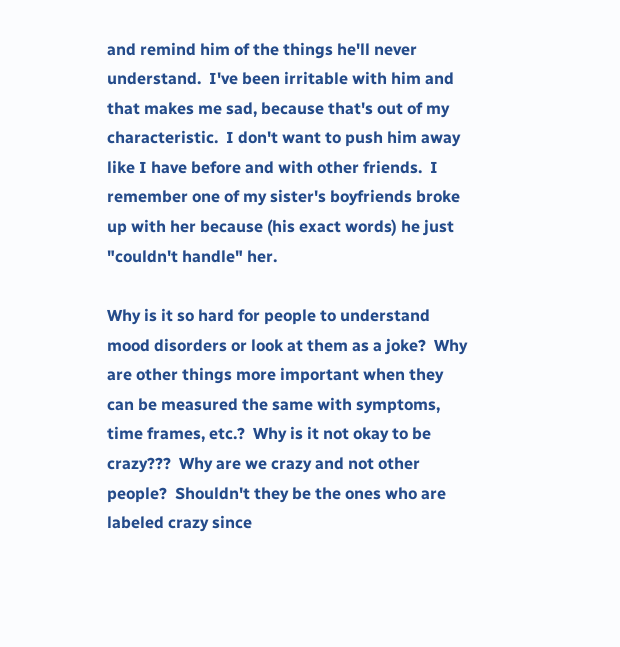and remind him of the things he'll never understand.  I've been irritable with him and that makes me sad, because that's out of my characteristic.  I don't want to push him away like I have before and with other friends.  I remember one of my sister's boyfriends broke up with her because (his exact words) he just "couldn't handle" her.

Why is it so hard for people to understand mood disorders or look at them as a joke?  Why are other things more important when they can be measured the same with symptoms, time frames, etc.?  Why is it not okay to be crazy???  Why are we crazy and not other people?  Shouldn't they be the ones who are labeled crazy since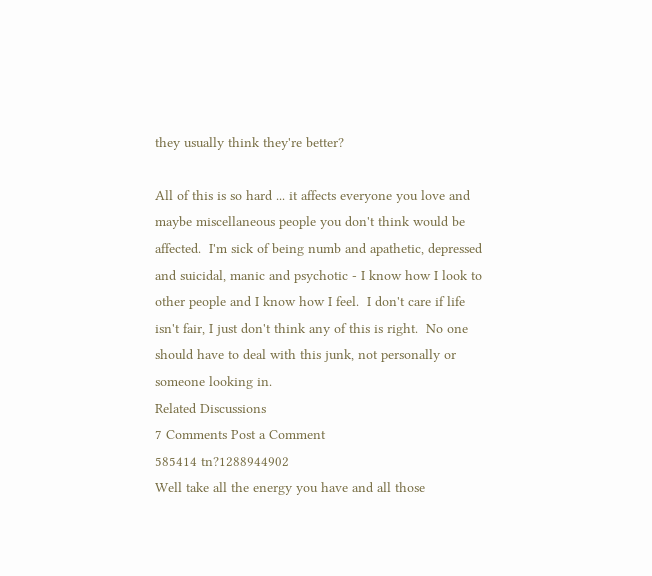they usually think they're better?

All of this is so hard ... it affects everyone you love and maybe miscellaneous people you don't think would be affected.  I'm sick of being numb and apathetic, depressed and suicidal, manic and psychotic - I know how I look to other people and I know how I feel.  I don't care if life isn't fair, I just don't think any of this is right.  No one should have to deal with this junk, not personally or someone looking in.
Related Discussions
7 Comments Post a Comment
585414 tn?1288944902
Well take all the energy you have and all those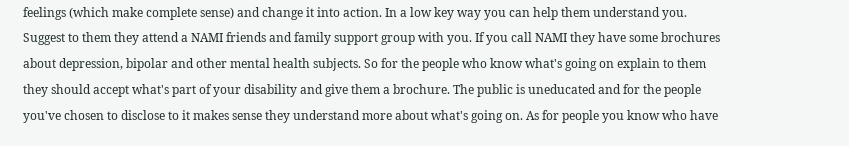feelings (which make complete sense) and change it into action. In a low key way you can help them understand you. Suggest to them they attend a NAMI friends and family support group with you. If you call NAMI they have some brochures about depression, bipolar and other mental health subjects. So for the people who know what's going on explain to them they should accept what's part of your disability and give them a brochure. The public is uneducated and for the people you've chosen to disclose to it makes sense they understand more about what's going on. As for people you know who have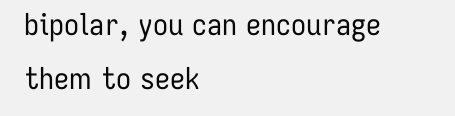bipolar, you can encourage them to seek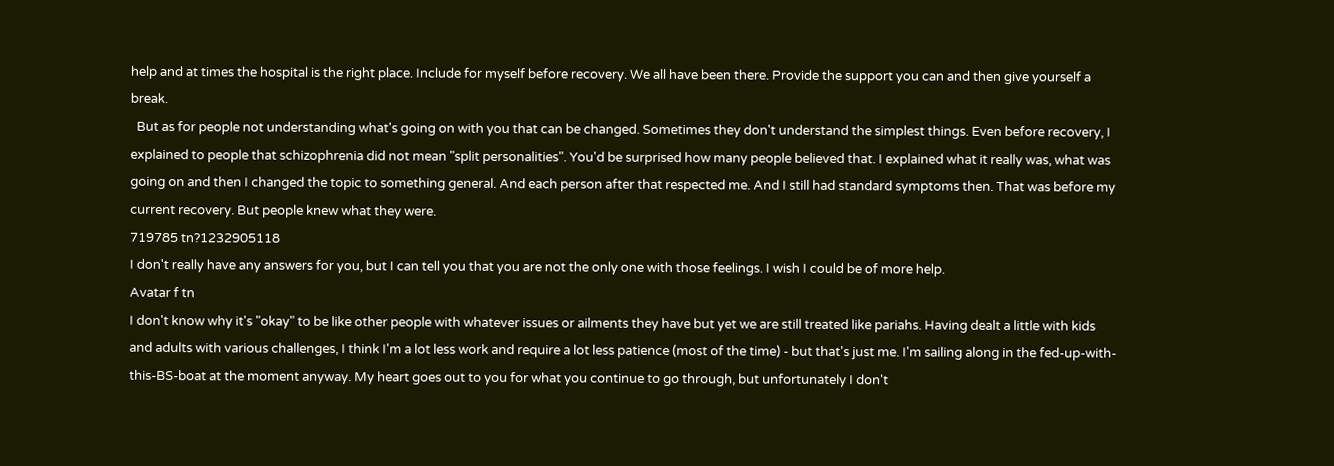help and at times the hospital is the right place. Include for myself before recovery. We all have been there. Provide the support you can and then give yourself a break.
  But as for people not understanding what's going on with you that can be changed. Sometimes they don't understand the simplest things. Even before recovery, I explained to people that schizophrenia did not mean "split personalities". You'd be surprised how many people believed that. I explained what it really was, what was going on and then I changed the topic to something general. And each person after that respected me. And I still had standard symptoms then. That was before my current recovery. But people knew what they were.
719785 tn?1232905118
I don't really have any answers for you, but I can tell you that you are not the only one with those feelings. I wish I could be of more help.
Avatar f tn
I don't know why it's "okay" to be like other people with whatever issues or ailments they have but yet we are still treated like pariahs. Having dealt a little with kids and adults with various challenges, I think I'm a lot less work and require a lot less patience (most of the time) - but that's just me. I'm sailing along in the fed-up-with-this-BS-boat at the moment anyway. My heart goes out to you for what you continue to go through, but unfortunately I don't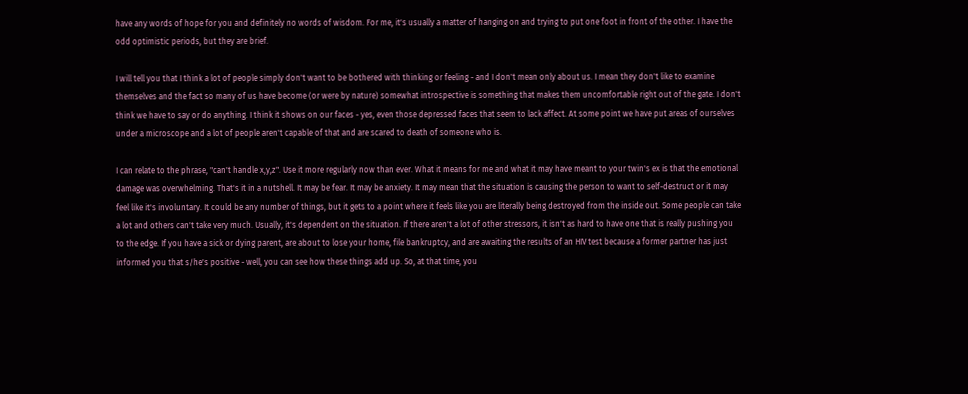have any words of hope for you and definitely no words of wisdom. For me, it's usually a matter of hanging on and trying to put one foot in front of the other. I have the odd optimistic periods, but they are brief.

I will tell you that I think a lot of people simply don't want to be bothered with thinking or feeling - and I don't mean only about us. I mean they don't like to examine themselves and the fact so many of us have become (or were by nature) somewhat introspective is something that makes them uncomfortable right out of the gate. I don't think we have to say or do anything. I think it shows on our faces - yes, even those depressed faces that seem to lack affect. At some point we have put areas of ourselves under a microscope and a lot of people aren't capable of that and are scared to death of someone who is.

I can relate to the phrase, "can't handle x,y,z". Use it more regularly now than ever. What it means for me and what it may have meant to your twin's ex is that the emotional damage was overwhelming. That's it in a nutshell. It may be fear. It may be anxiety. It may mean that the situation is causing the person to want to self-destruct or it may feel like it's involuntary. It could be any number of things, but it gets to a point where it feels like you are literally being destroyed from the inside out. Some people can take a lot and others can't take very much. Usually, it's dependent on the situation. If there aren't a lot of other stressors, it isn't as hard to have one that is really pushing you to the edge. If you have a sick or dying parent, are about to lose your home, file bankruptcy, and are awaiting the results of an HIV test because a former partner has just informed you that s/he's positive - well, you can see how these things add up. So, at that time, you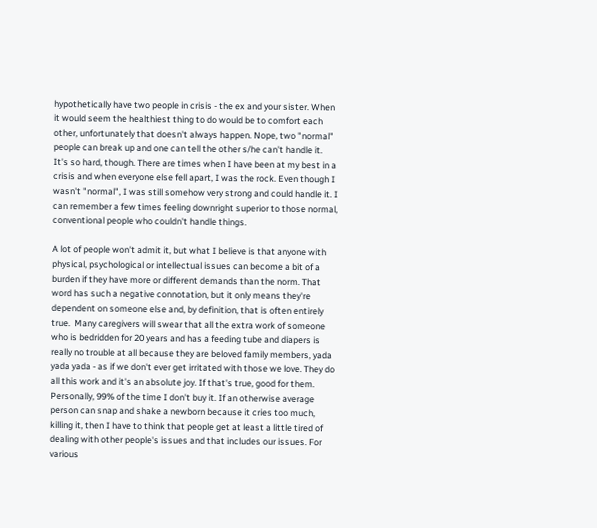hypothetically have two people in crisis - the ex and your sister. When it would seem the healthiest thing to do would be to comfort each other, unfortunately that doesn't always happen. Nope, two "normal" people can break up and one can tell the other s/he can't handle it. It's so hard, though. There are times when I have been at my best in a crisis and when everyone else fell apart, I was the rock. Even though I wasn't "normal", I was still somehow very strong and could handle it. I can remember a few times feeling downright superior to those normal, conventional people who couldn't handle things.

A lot of people won't admit it, but what I believe is that anyone with physical, psychological or intellectual issues can become a bit of a burden if they have more or different demands than the norm. That word has such a negative connotation, but it only means they're dependent on someone else and, by definition, that is often entirely true.  Many caregivers will swear that all the extra work of someone who is bedridden for 20 years and has a feeding tube and diapers is really no trouble at all because they are beloved family members, yada yada yada - as if we don't ever get irritated with those we love. They do all this work and it's an absolute joy. If that's true, good for them. Personally, 99% of the time I don't buy it. If an otherwise average person can snap and shake a newborn because it cries too much, killing it, then I have to think that people get at least a little tired of dealing with other people's issues and that includes our issues. For various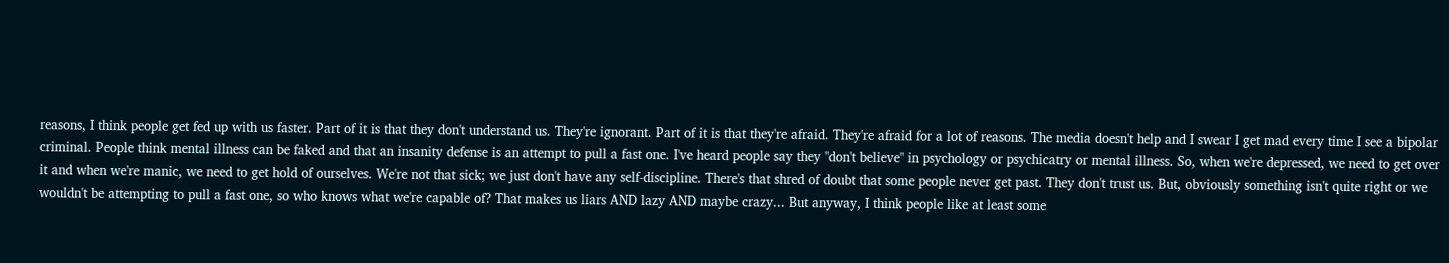reasons, I think people get fed up with us faster. Part of it is that they don't understand us. They're ignorant. Part of it is that they're afraid. They're afraid for a lot of reasons. The media doesn't help and I swear I get mad every time I see a bipolar criminal. People think mental illness can be faked and that an insanity defense is an attempt to pull a fast one. I've heard people say they "don't believe" in psychology or psychicatry or mental illness. So, when we're depressed, we need to get over it and when we're manic, we need to get hold of ourselves. We're not that sick; we just don't have any self-discipline. There's that shred of doubt that some people never get past. They don't trust us. But, obviously something isn't quite right or we wouldn't be attempting to pull a fast one, so who knows what we're capable of? That makes us liars AND lazy AND maybe crazy... But anyway, I think people like at least some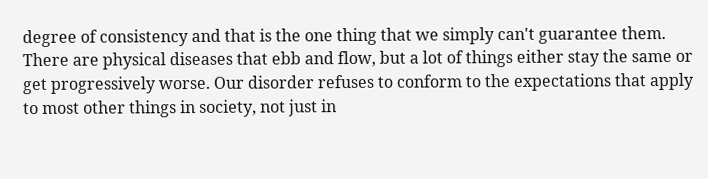degree of consistency and that is the one thing that we simply can't guarantee them. There are physical diseases that ebb and flow, but a lot of things either stay the same or get progressively worse. Our disorder refuses to conform to the expectations that apply to most other things in society, not just in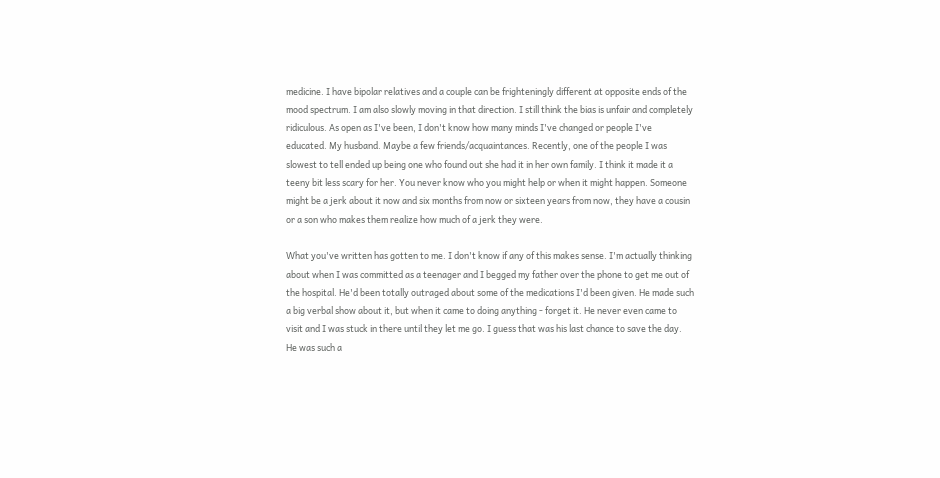medicine. I have bipolar relatives and a couple can be frighteningly different at opposite ends of the mood spectrum. I am also slowly moving in that direction. I still think the bias is unfair and completely ridiculous. As open as I've been, I don't know how many minds I've changed or people I've educated. My husband. Maybe a few friends/acquaintances. Recently, one of the people I was slowest to tell ended up being one who found out she had it in her own family. I think it made it a teeny bit less scary for her. You never know who you might help or when it might happen. Someone might be a jerk about it now and six months from now or sixteen years from now, they have a cousin or a son who makes them realize how much of a jerk they were.

What you've written has gotten to me. I don't know if any of this makes sense. I'm actually thinking about when I was committed as a teenager and I begged my father over the phone to get me out of the hospital. He'd been totally outraged about some of the medications I'd been given. He made such a big verbal show about it, but when it came to doing anything - forget it. He never even came to visit and I was stuck in there until they let me go. I guess that was his last chance to save the day. He was such a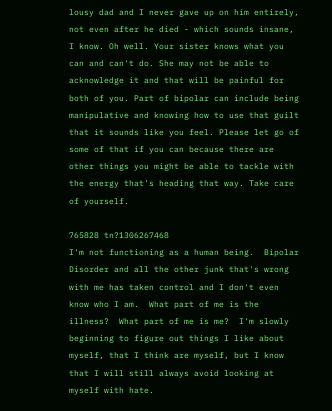lousy dad and I never gave up on him entirely, not even after he died - which sounds insane, I know. Oh well. Your sister knows what you can and can't do. She may not be able to acknowledge it and that will be painful for both of you. Part of bipolar can include being manipulative and knowing how to use that guilt that it sounds like you feel. Please let go of some of that if you can because there are other things you might be able to tackle with the energy that's heading that way. Take care of yourself.

765828 tn?1306267468
I'm not functioning as a human being.  Bipolar Disorder and all the other junk that's wrong with me has taken control and I don't even know who I am.  What part of me is the illness?  What part of me is me?  I'm slowly beginning to figure out things I like about myself, that I think are myself, but I know that I will still always avoid looking at myself with hate.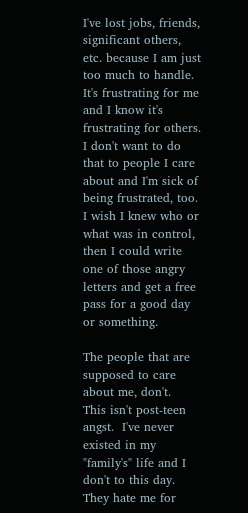I've lost jobs, friends, significant others, etc. because I am just too much to handle.  It's frustrating for me and I know it's frustrating for others.  I don't want to do that to people I care about and I'm sick of being frustrated, too.  I wish I knew who or what was in control, then I could write one of those angry letters and get a free pass for a good day or something.

The people that are supposed to care about me, don't.  This isn't post-teen angst.  I've never existed in my "family's" life and I don't to this day.  They hate me for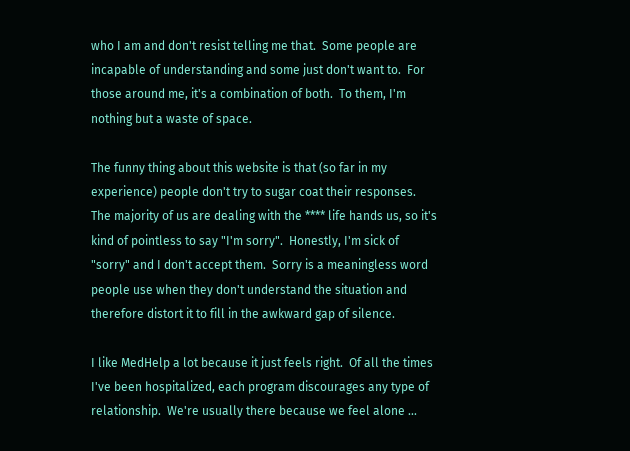who I am and don't resist telling me that.  Some people are incapable of understanding and some just don't want to.  For those around me, it's a combination of both.  To them, I'm nothing but a waste of space.

The funny thing about this website is that (so far in my experience) people don't try to sugar coat their responses.  The majority of us are dealing with the **** life hands us, so it's kind of pointless to say "I'm sorry".  Honestly, I'm sick of "sorry" and I don't accept them.  Sorry is a meaningless word people use when they don't understand the situation and therefore distort it to fill in the awkward gap of silence.

I like MedHelp a lot because it just feels right.  Of all the times I've been hospitalized, each program discourages any type of relationship.  We're usually there because we feel alone ...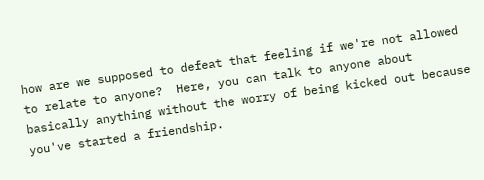how are we supposed to defeat that feeling if we're not allowed to relate to anyone?  Here, you can talk to anyone about basically anything without the worry of being kicked out because you've started a friendship.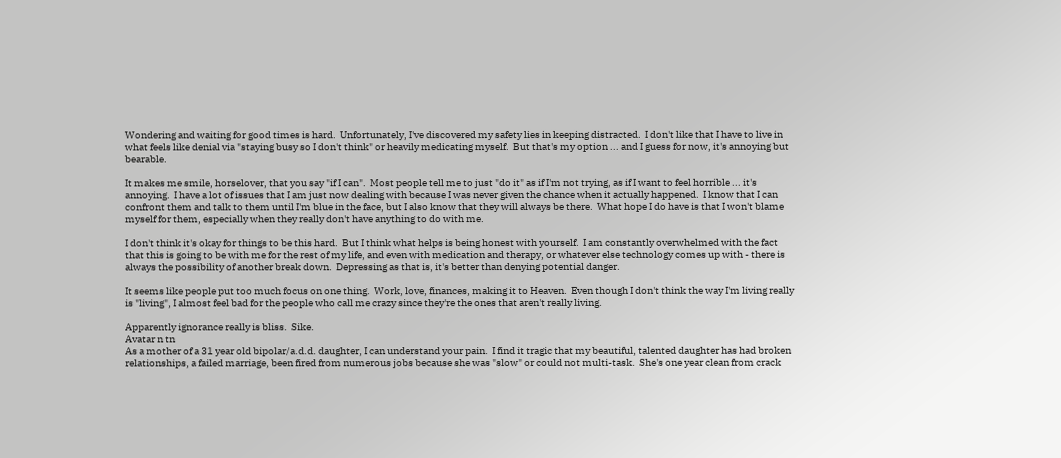Wondering and waiting for good times is hard.  Unfortunately, I've discovered my safety lies in keeping distracted.  I don't like that I have to live in what feels like denial via "staying busy so I don't think" or heavily medicating myself.  But that's my option ... and I guess for now, it's annoying but bearable.

It makes me smile, horselover, that you say "if I can".  Most people tell me to just "do it" as if I'm not trying, as if I want to feel horrible ... it's annoying.  I have a lot of issues that I am just now dealing with because I was never given the chance when it actually happened.  I know that I can confront them and talk to them until I'm blue in the face, but I also know that they will always be there.  What hope I do have is that I won't blame myself for them, especially when they really don't have anything to do with me.

I don't think it's okay for things to be this hard.  But I think what helps is being honest with yourself.  I am constantly overwhelmed with the fact that this is going to be with me for the rest of my life, and even with medication and therapy, or whatever else technology comes up with - there is always the possibility of another break down.  Depressing as that is, it's better than denying potential danger.

It seems like people put too much focus on one thing.  Work, love, finances, making it to Heaven.  Even though I don't think the way I'm living really is "living", I almost feel bad for the people who call me crazy since they're the ones that aren't really living.

Apparently ignorance really is bliss.  Sike.
Avatar n tn
As a mother of a 31 year old bipolar/a.d.d. daughter, I can understand your pain.  I find it tragic that my beautiful, talented daughter has had broken relationships, a failed marriage, been fired from numerous jobs because she was "slow" or could not multi-task.  She's one year clean from crack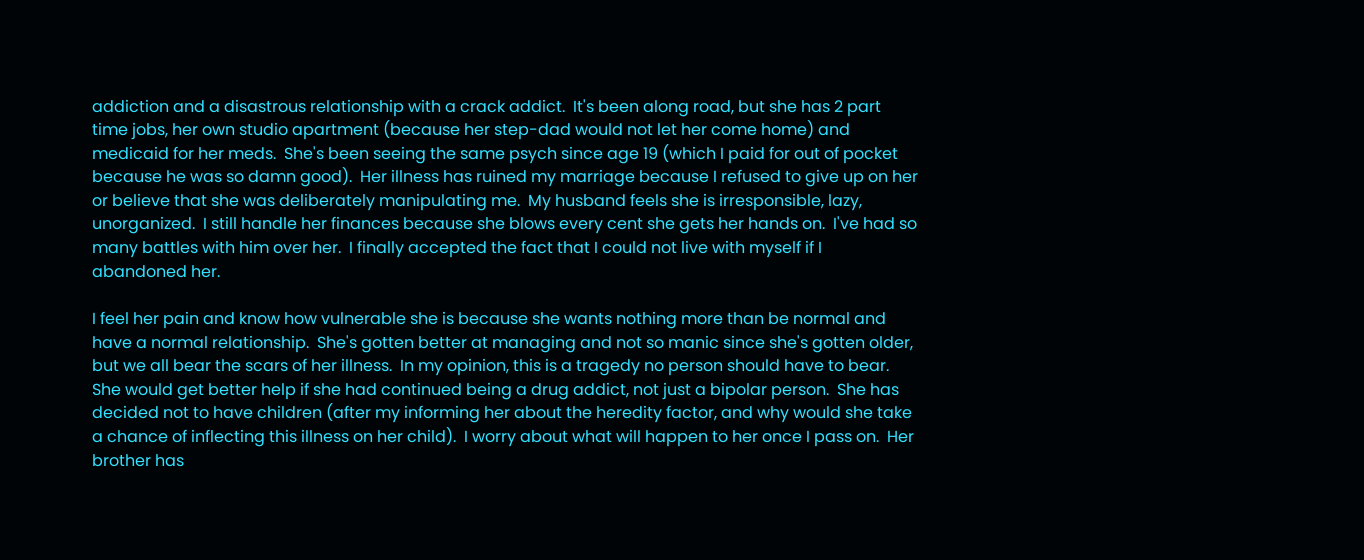addiction and a disastrous relationship with a crack addict.  It's been along road, but she has 2 part time jobs, her own studio apartment (because her step-dad would not let her come home) and medicaid for her meds.  She's been seeing the same psych since age 19 (which I paid for out of pocket because he was so damn good).  Her illness has ruined my marriage because I refused to give up on her or believe that she was deliberately manipulating me.  My husband feels she is irresponsible, lazy, unorganized.  I still handle her finances because she blows every cent she gets her hands on.  I've had so many battles with him over her.  I finally accepted the fact that I could not live with myself if I abandoned her.

I feel her pain and know how vulnerable she is because she wants nothing more than be normal and have a normal relationship.  She's gotten better at managing and not so manic since she's gotten older, but we all bear the scars of her illness.  In my opinion, this is a tragedy no person should have to bear.  She would get better help if she had continued being a drug addict, not just a bipolar person.  She has decided not to have children (after my informing her about the heredity factor, and why would she take a chance of inflecting this illness on her child).  I worry about what will happen to her once I pass on.  Her brother has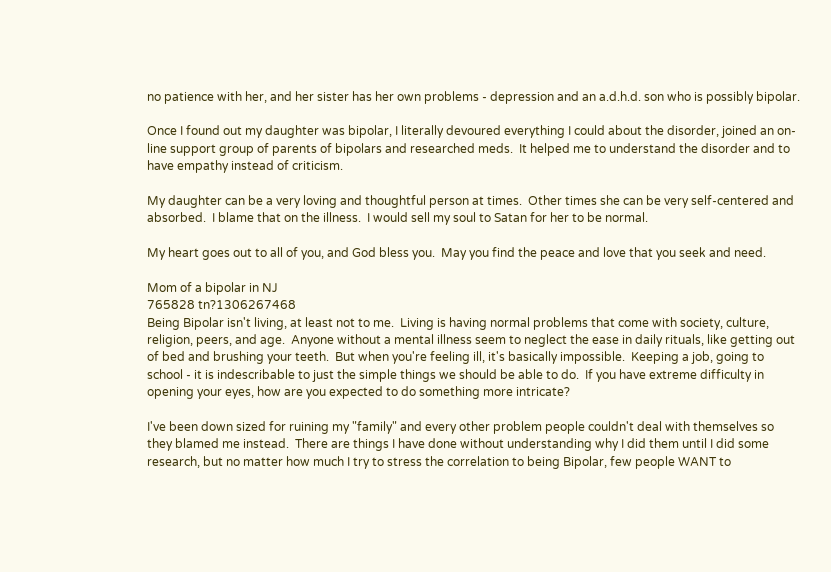no patience with her, and her sister has her own problems - depression and an a.d.h.d. son who is possibly bipolar.

Once I found out my daughter was bipolar, I literally devoured everything I could about the disorder, joined an on-line support group of parents of bipolars and researched meds.  It helped me to understand the disorder and to have empathy instead of criticism.

My daughter can be a very loving and thoughtful person at times.  Other times she can be very self-centered and absorbed.  I blame that on the illness.  I would sell my soul to Satan for her to be normal.

My heart goes out to all of you, and God bless you.  May you find the peace and love that you seek and need.

Mom of a bipolar in NJ
765828 tn?1306267468
Being Bipolar isn't living, at least not to me.  Living is having normal problems that come with society, culture, religion, peers, and age.  Anyone without a mental illness seem to neglect the ease in daily rituals, like getting out of bed and brushing your teeth.  But when you're feeling ill, it's basically impossible.  Keeping a job, going to school - it is indescribable to just the simple things we should be able to do.  If you have extreme difficulty in opening your eyes, how are you expected to do something more intricate?

I've been down sized for ruining my "family" and every other problem people couldn't deal with themselves so they blamed me instead.  There are things I have done without understanding why I did them until I did some research, but no matter how much I try to stress the correlation to being Bipolar, few people WANT to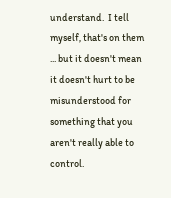understand.  I tell myself, that's on them ... but it doesn't mean it doesn't hurt to be misunderstood for something that you aren't really able to control.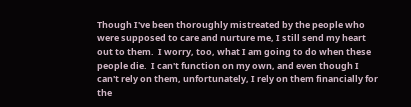Though I've been thoroughly mistreated by the people who were supposed to care and nurture me, I still send my heart out to them.  I worry, too, what I am going to do when these people die.  I can't function on my own, and even though I can't rely on them, unfortunately, I rely on them financially for the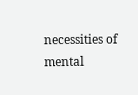necessities of mental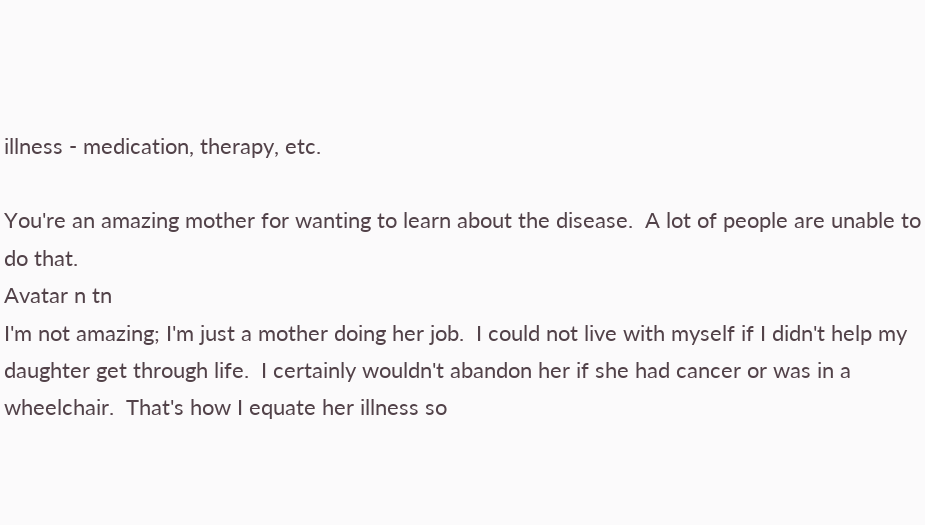illness - medication, therapy, etc.

You're an amazing mother for wanting to learn about the disease.  A lot of people are unable to do that.
Avatar n tn
I'm not amazing; I'm just a mother doing her job.  I could not live with myself if I didn't help my daughter get through life.  I certainly wouldn't abandon her if she had cancer or was in a wheelchair.  That's how I equate her illness so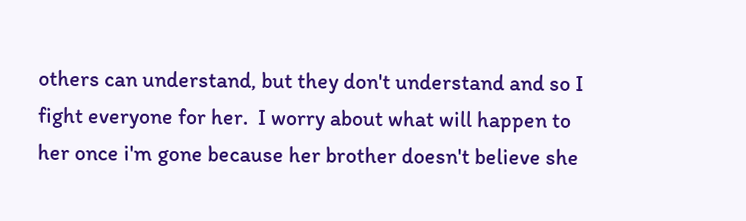others can understand, but they don't understand and so I fight everyone for her.  I worry about what will happen to her once i'm gone because her brother doesn't believe she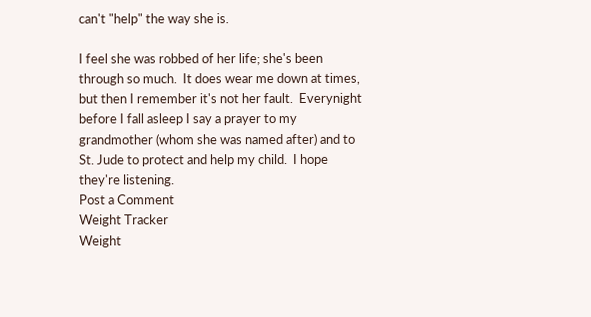can't "help" the way she is.

I feel she was robbed of her life; she's been through so much.  It does wear me down at times, but then I remember it's not her fault.  Everynight before I fall asleep I say a prayer to my grandmother (whom she was named after) and to St. Jude to protect and help my child.  I hope they're listening.
Post a Comment
Weight Tracker
Weight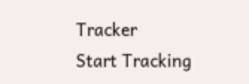Tracker
Start Tracking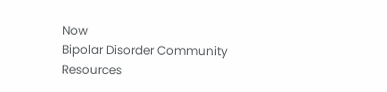Now
Bipolar Disorder Community Resources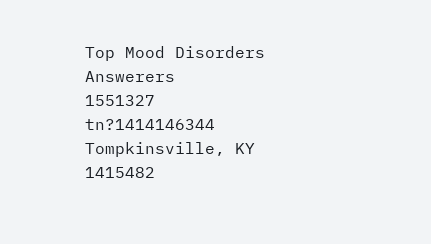Top Mood Disorders Answerers
1551327 tn?1414146344
Tompkinsville, KY
1415482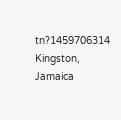tn?1459706314
Kingston, Jamaica